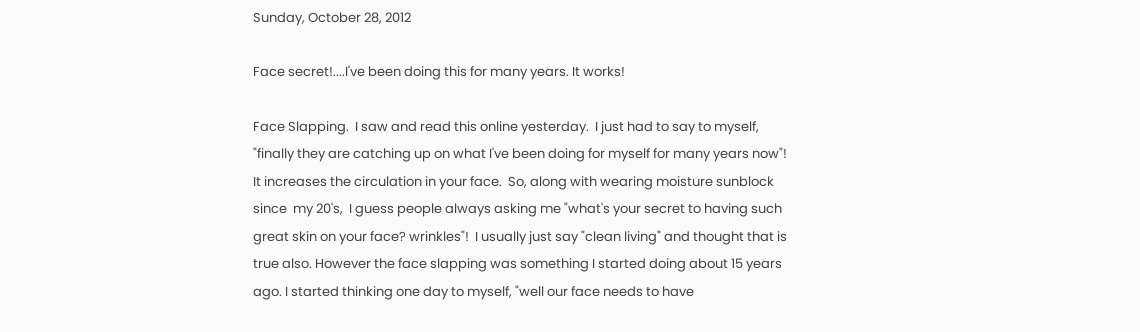Sunday, October 28, 2012

Face secret!....I've been doing this for many years. It works!

Face Slapping.  I saw and read this online yesterday.  I just had to say to myself, "finally they are catching up on what I've been doing for myself for many years now"!  It increases the circulation in your face.  So, along with wearing moisture sunblock since  my 20's,  I guess people always asking me "what's your secret to having such great skin on your face? wrinkles"!  I usually just say "clean living" and thought that is true also. However the face slapping was something I started doing about 15 years ago. I started thinking one day to myself, "well our face needs to have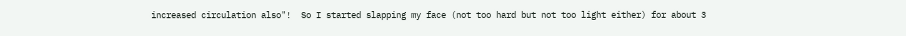increased circulation also"!  So I started slapping my face (not too hard but not too light either) for about 3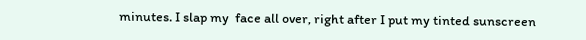minutes. I slap my  face all over, right after I put my tinted sunscreen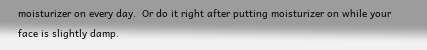moisturizer on every day.  Or do it right after putting moisturizer on while your face is slightly damp.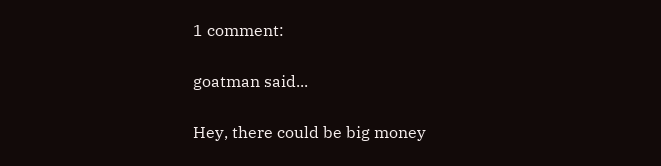1 comment:

goatman said...

Hey, there could be big money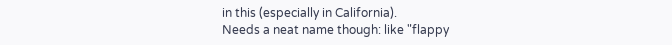in this (especially in California).
Needs a neat name though: like "flappy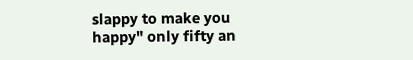slappy to make you happy" only fifty an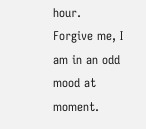hour.
Forgive me, I am in an odd mood at moment.